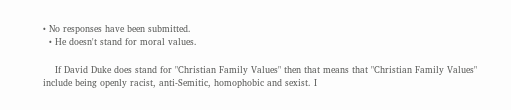• No responses have been submitted.
  • He doesn't stand for moral values.

    If David Duke does stand for "Christian Family Values" then that means that "Christian Family Values" include being openly racist, anti-Semitic, homophobic and sexist. I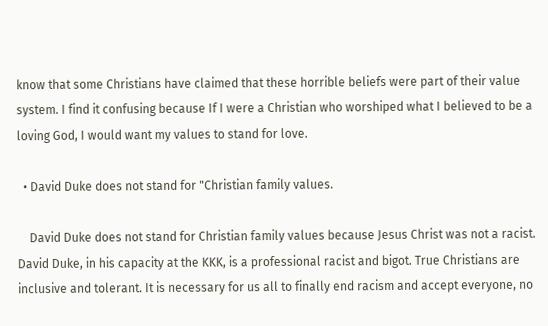know that some Christians have claimed that these horrible beliefs were part of their value system. I find it confusing because If I were a Christian who worshiped what I believed to be a loving God, I would want my values to stand for love.

  • David Duke does not stand for "Christian family values.

    David Duke does not stand for Christian family values because Jesus Christ was not a racist. David Duke, in his capacity at the KKK, is a professional racist and bigot. True Christians are inclusive and tolerant. It is necessary for us all to finally end racism and accept everyone, no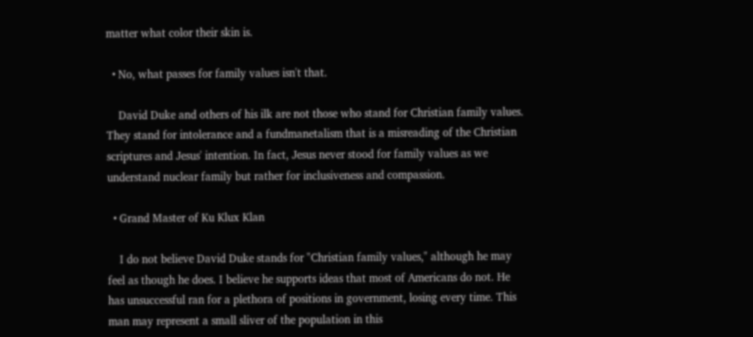matter what color their skin is.

  • No, what passes for family values isn't that.

    David Duke and others of his ilk are not those who stand for Christian family values. They stand for intolerance and a fundmanetalism that is a misreading of the Christian scriptures and Jesus' intention. In fact, Jesus never stood for family values as we understand nuclear family but rather for inclusiveness and compassion.

  • Grand Master of Ku Klux Klan

    I do not believe David Duke stands for "Christian family values," although he may feel as though he does. I believe he supports ideas that most of Americans do not. He has unsuccessful ran for a plethora of positions in government, losing every time. This man may represent a small sliver of the population in this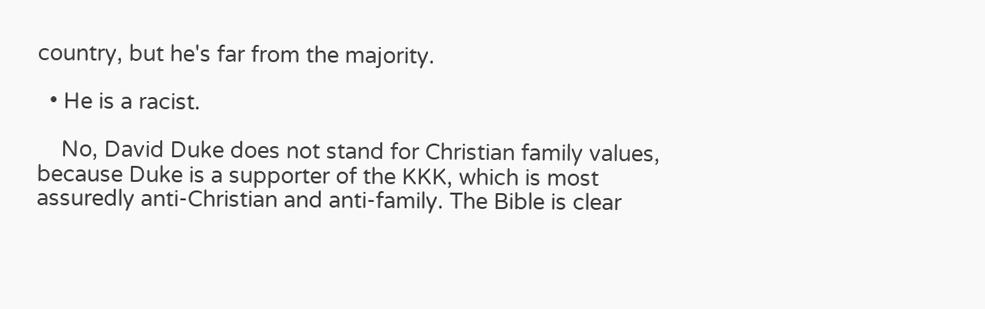country, but he's far from the majority.

  • He is a racist.

    No, David Duke does not stand for Christian family values, because Duke is a supporter of the KKK, which is most assuredly anti-Christian and anti-family. The Bible is clear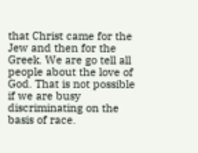that Christ came for the Jew and then for the Greek. We are go tell all people about the love of God. That is not possible if we are busy discriminating on the basis of race.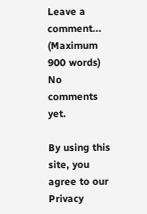Leave a comment...
(Maximum 900 words)
No comments yet.

By using this site, you agree to our Privacy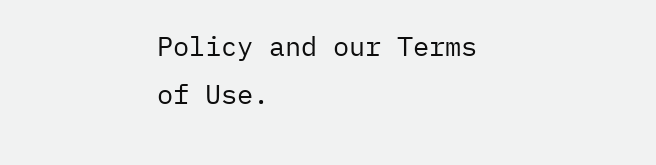Policy and our Terms of Use.